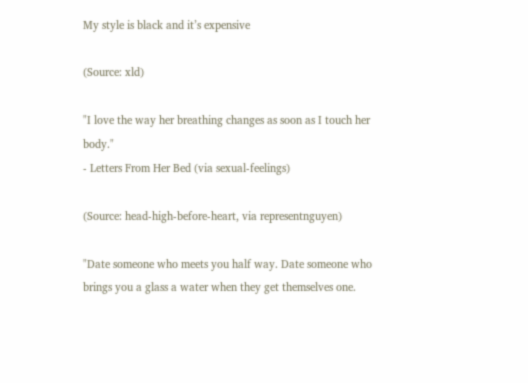My style is black and it’s expensive

(Source: xld)

"I love the way her breathing changes as soon as I touch her body."
- Letters From Her Bed (via sexual-feelings)

(Source: head-high-before-heart, via representnguyen)

"Date someone who meets you half way. Date someone who brings you a glass a water when they get themselves one.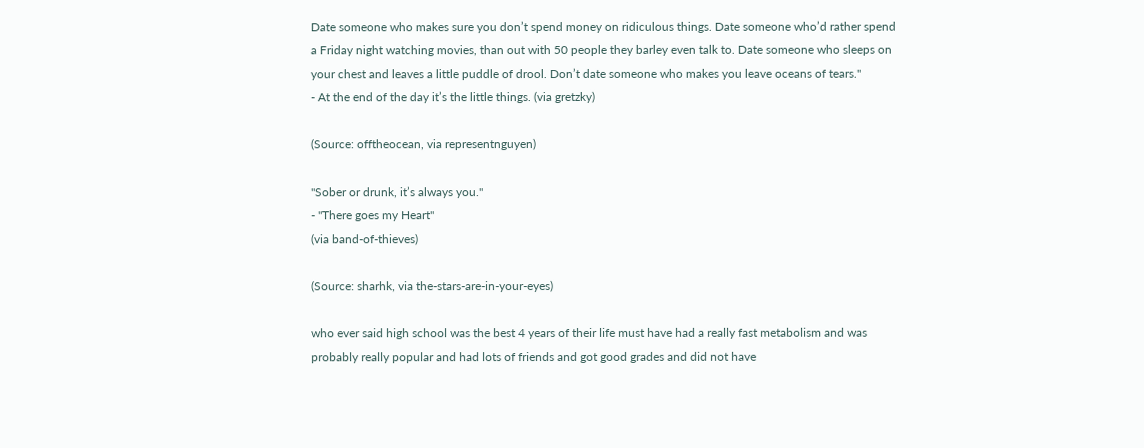Date someone who makes sure you don’t spend money on ridiculous things. Date someone who’d rather spend a Friday night watching movies, than out with 50 people they barley even talk to. Date someone who sleeps on your chest and leaves a little puddle of drool. Don’t date someone who makes you leave oceans of tears."
- At the end of the day it’s the little things. (via gretzky)

(Source: offtheocean, via representnguyen)

"Sober or drunk, it’s always you."
- "There goes my Heart"
(via band-of-thieves)

(Source: sharhk, via the-stars-are-in-your-eyes)

who ever said high school was the best 4 years of their life must have had a really fast metabolism and was probably really popular and had lots of friends and got good grades and did not have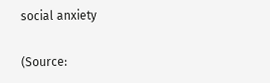social anxiety

(Source: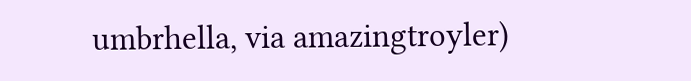umbrhella, via amazingtroyler)